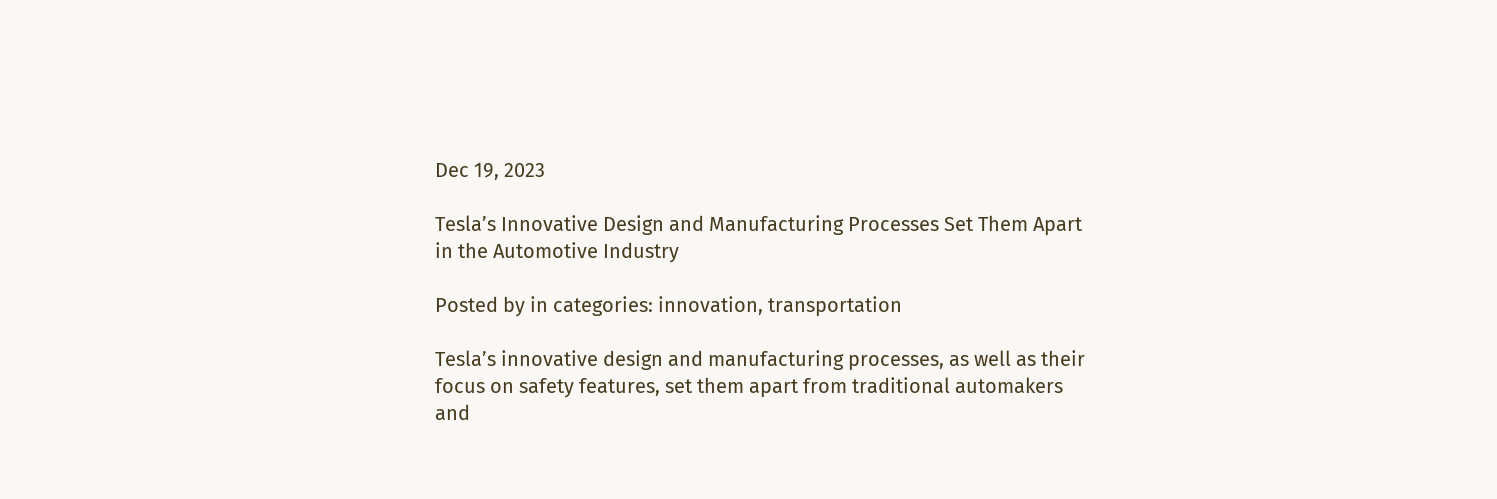Dec 19, 2023

Tesla’s Innovative Design and Manufacturing Processes Set Them Apart in the Automotive Industry

Posted by in categories: innovation, transportation

Tesla’s innovative design and manufacturing processes, as well as their focus on safety features, set them apart from traditional automakers and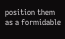position them as a formidable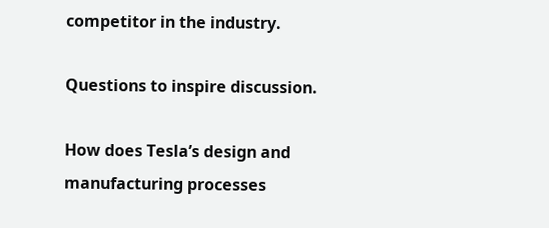competitor in the industry.

Questions to inspire discussion.

How does Tesla’s design and manufacturing processes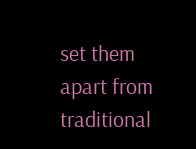set them apart from traditional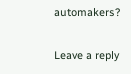automakers?

Leave a reply